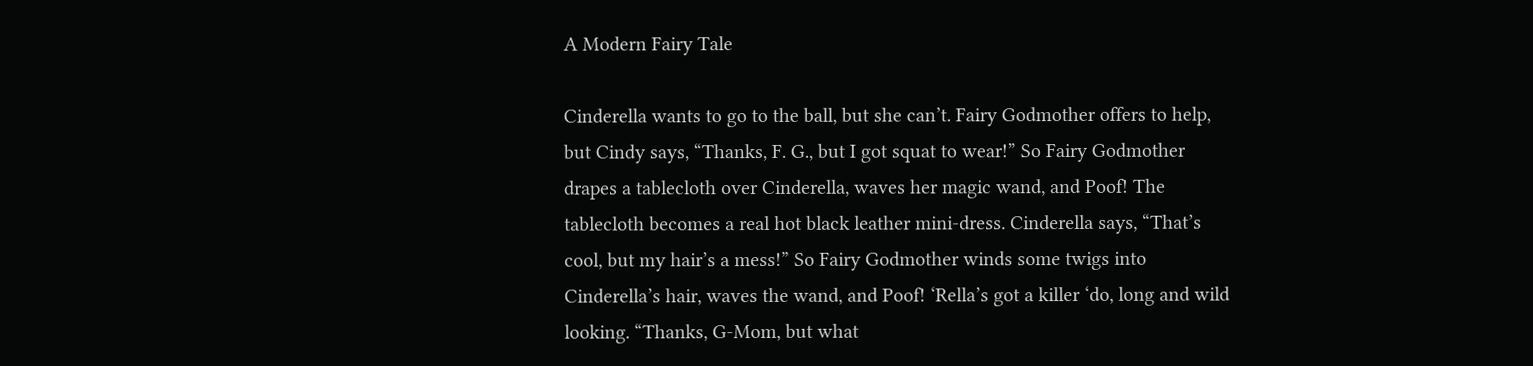A Modern Fairy Tale

Cinderella wants to go to the ball, but she can’t. Fairy Godmother offers to help, but Cindy says, “Thanks, F. G., but I got squat to wear!” So Fairy Godmother drapes a tablecloth over Cinderella, waves her magic wand, and Poof! The tablecloth becomes a real hot black leather mini-dress. Cinderella says, “That’s cool, but my hair’s a mess!” So Fairy Godmother winds some twigs into Cinderella’s hair, waves the wand, and Poof! ‘Rella’s got a killer ‘do, long and wild looking. “Thanks, G-Mom, but what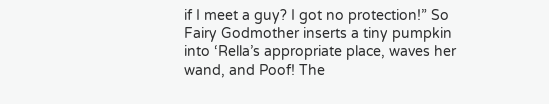if I meet a guy? I got no protection!” So Fairy Godmother inserts a tiny pumpkin into ‘Rella’s appropriate place, waves her wand, and Poof! The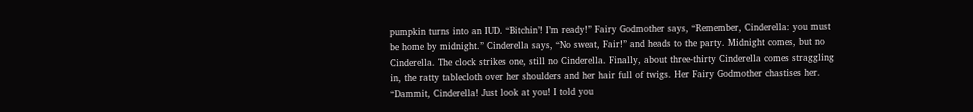pumpkin turns into an IUD. “Bitchin’! I’m ready!” Fairy Godmother says, “Remember, Cinderella: you must be home by midnight.” Cinderella says, “No sweat, Fair!” and heads to the party. Midnight comes, but no Cinderella. The clock strikes one, still no Cinderella. Finally, about three-thirty Cinderella comes straggling in, the ratty tablecloth over her shoulders and her hair full of twigs. Her Fairy Godmother chastises her. “Dammit, Cinderella! Just look at you! I told you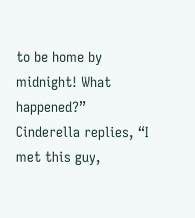to be home by midnight! What happened?” Cinderella replies, “I met this guy,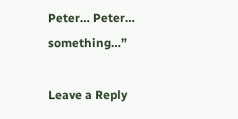Peter… Peter… something…”

Leave a Reply